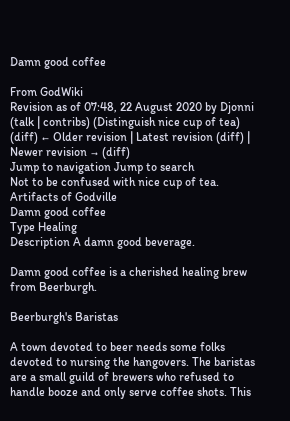Damn good coffee

From GodWiki
Revision as of 07:48, 22 August 2020 by Djonni (talk | contribs) (Distinguish nice cup of tea)
(diff) ← Older revision | Latest revision (diff) | Newer revision → (diff)
Jump to navigation Jump to search
Not to be confused with nice cup of tea.
Artifacts of Godville
Damn good coffee
Type Healing
Description A damn good beverage.

Damn good coffee is a cherished healing brew from Beerburgh.

Beerburgh's Baristas

A town devoted to beer needs some folks devoted to nursing the hangovers. The baristas are a small guild of brewers who refused to handle booze and only serve coffee shots. This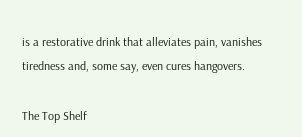is a restorative drink that alleviates pain, vanishes tiredness and, some say, even cures hangovers.

The Top Shelf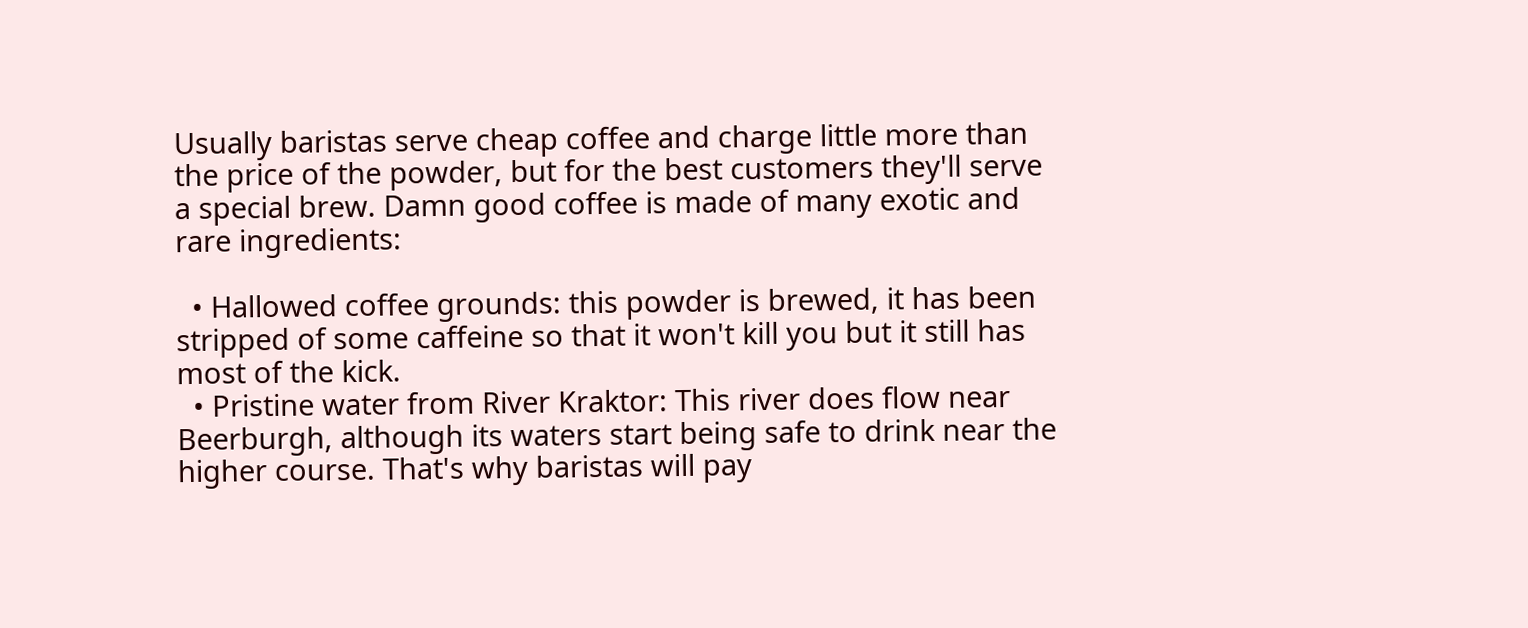Usually baristas serve cheap coffee and charge little more than the price of the powder, but for the best customers they'll serve a special brew. Damn good coffee is made of many exotic and rare ingredients:

  • Hallowed coffee grounds: this powder is brewed, it has been stripped of some caffeine so that it won't kill you but it still has most of the kick.
  • Pristine water from River Kraktor: This river does flow near Beerburgh, although its waters start being safe to drink near the higher course. That's why baristas will pay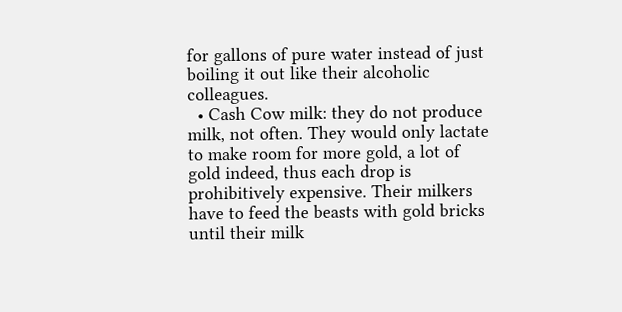for gallons of pure water instead of just boiling it out like their alcoholic colleagues.
  • Cash Cow milk: they do not produce milk, not often. They would only lactate to make room for more gold, a lot of gold indeed, thus each drop is prohibitively expensive. Their milkers have to feed the beasts with gold bricks until their milk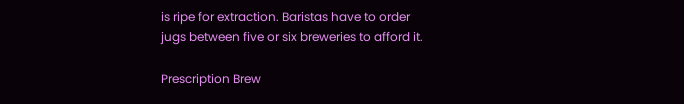is ripe for extraction. Baristas have to order jugs between five or six breweries to afford it.

Prescription Brew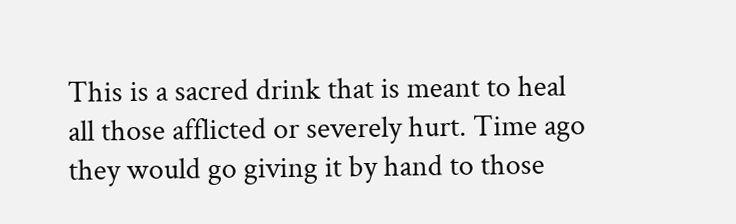This is a sacred drink that is meant to heal all those afflicted or severely hurt. Time ago they would go giving it by hand to those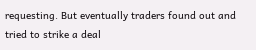requesting. But eventually traders found out and tried to strike a deal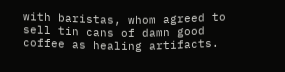with baristas, whom agreed to sell tin cans of damn good coffee as healing artifacts.